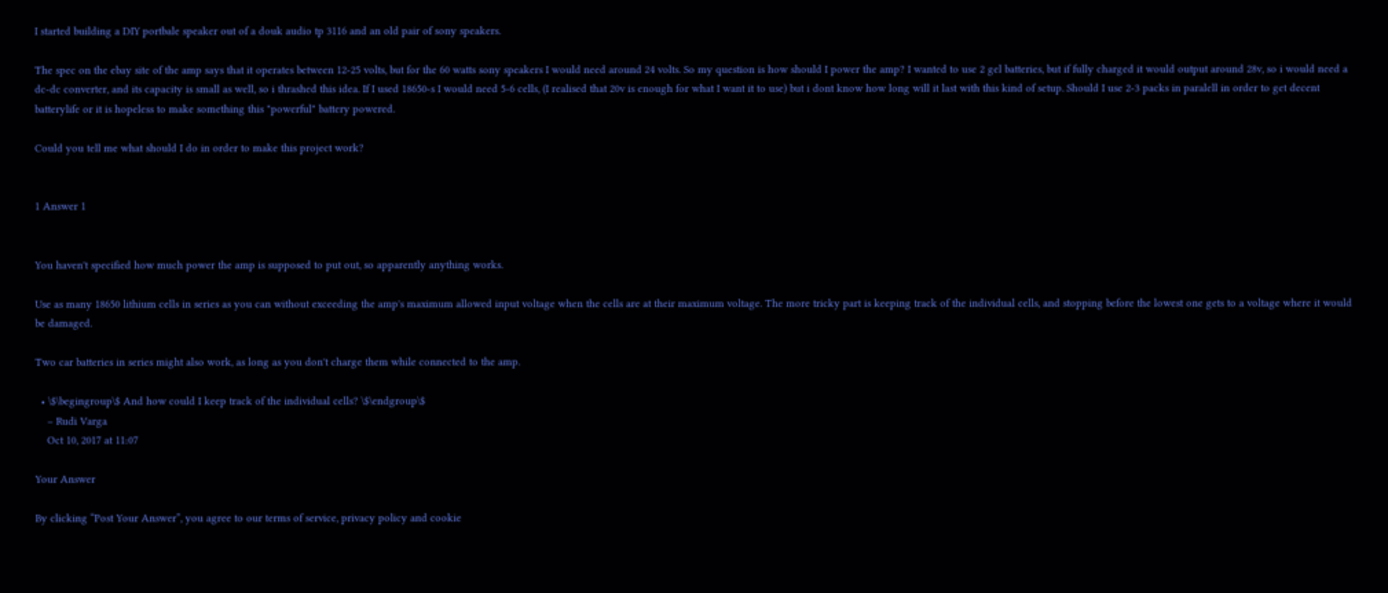I started building a DIY portbale speaker out of a douk audio tp 3116 and an old pair of sony speakers.

The spec on the ebay site of the amp says that it operates between 12-25 volts, but for the 60 watts sony speakers I would need around 24 volts. So my question is how should I power the amp? I wanted to use 2 gel batteries, but if fully charged it would output around 28v, so i would need a dc-dc converter, and its capacity is small as well, so i thrashed this idea. If I used 18650-s I would need 5-6 cells, (I realised that 20v is enough for what I want it to use) but i dont know how long will it last with this kind of setup. Should I use 2-3 packs in paralell in order to get decent batterylife or it is hopeless to make something this "powerful" battery powered.

Could you tell me what should I do in order to make this project work?


1 Answer 1


You haven't specified how much power the amp is supposed to put out, so apparently anything works.

Use as many 18650 lithium cells in series as you can without exceeding the amp's maximum allowed input voltage when the cells are at their maximum voltage. The more tricky part is keeping track of the individual cells, and stopping before the lowest one gets to a voltage where it would be damaged.

Two car batteries in series might also work, as long as you don't charge them while connected to the amp.

  • \$\begingroup\$ And how could I keep track of the individual cells? \$\endgroup\$
    – Rudi Varga
    Oct 10, 2017 at 11:07

Your Answer

By clicking “Post Your Answer”, you agree to our terms of service, privacy policy and cookie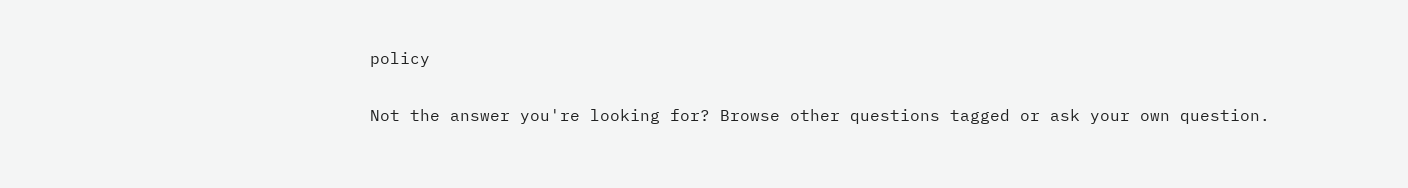policy

Not the answer you're looking for? Browse other questions tagged or ask your own question.